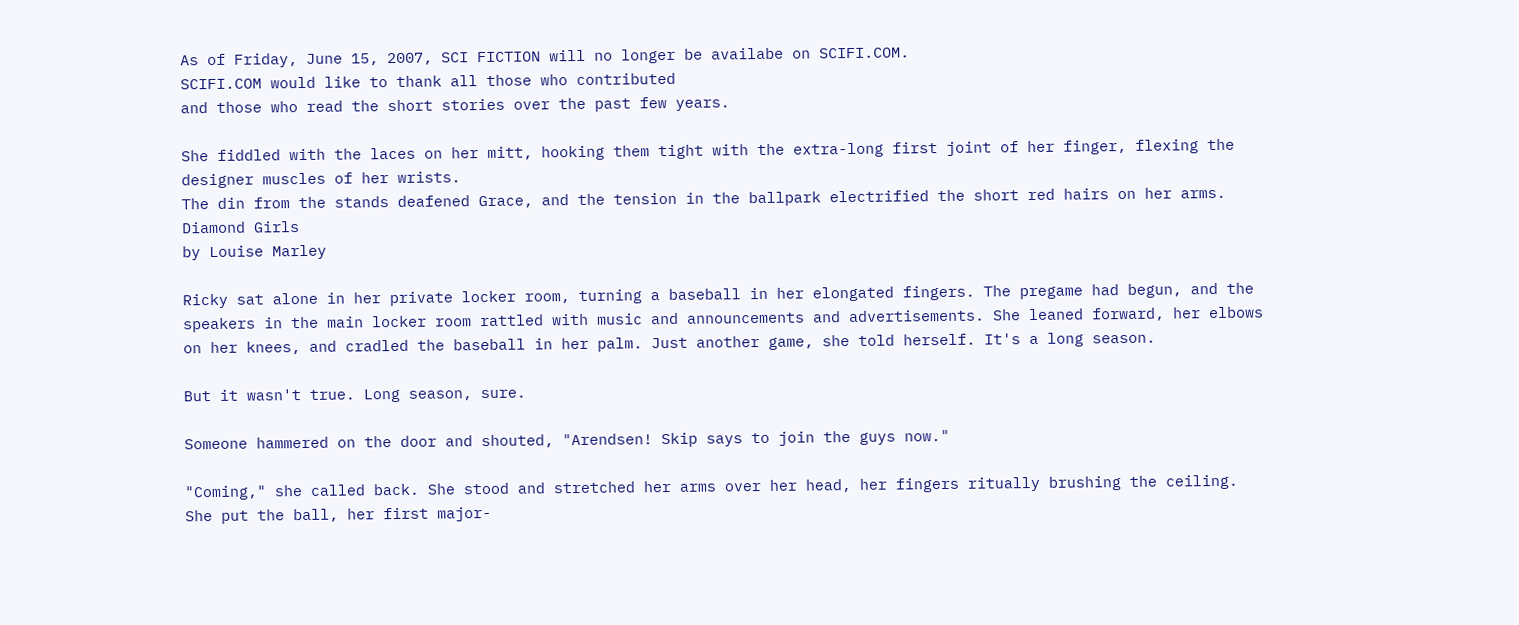As of Friday, June 15, 2007, SCI FICTION will no longer be availabe on SCIFI.COM.
SCIFI.COM would like to thank all those who contributed
and those who read the short stories over the past few years.

She fiddled with the laces on her mitt, hooking them tight with the extra-long first joint of her finger, flexing the designer muscles of her wrists.
The din from the stands deafened Grace, and the tension in the ballpark electrified the short red hairs on her arms.
Diamond Girls
by Louise Marley

Ricky sat alone in her private locker room, turning a baseball in her elongated fingers. The pregame had begun, and the speakers in the main locker room rattled with music and announcements and advertisements. She leaned forward, her elbows on her knees, and cradled the baseball in her palm. Just another game, she told herself. It's a long season.

But it wasn't true. Long season, sure.

Someone hammered on the door and shouted, "Arendsen! Skip says to join the guys now."

"Coming," she called back. She stood and stretched her arms over her head, her fingers ritually brushing the ceiling. She put the ball, her first major-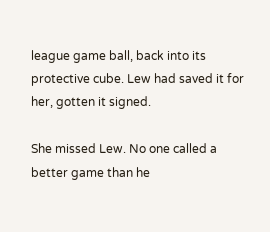league game ball, back into its protective cube. Lew had saved it for her, gotten it signed.

She missed Lew. No one called a better game than he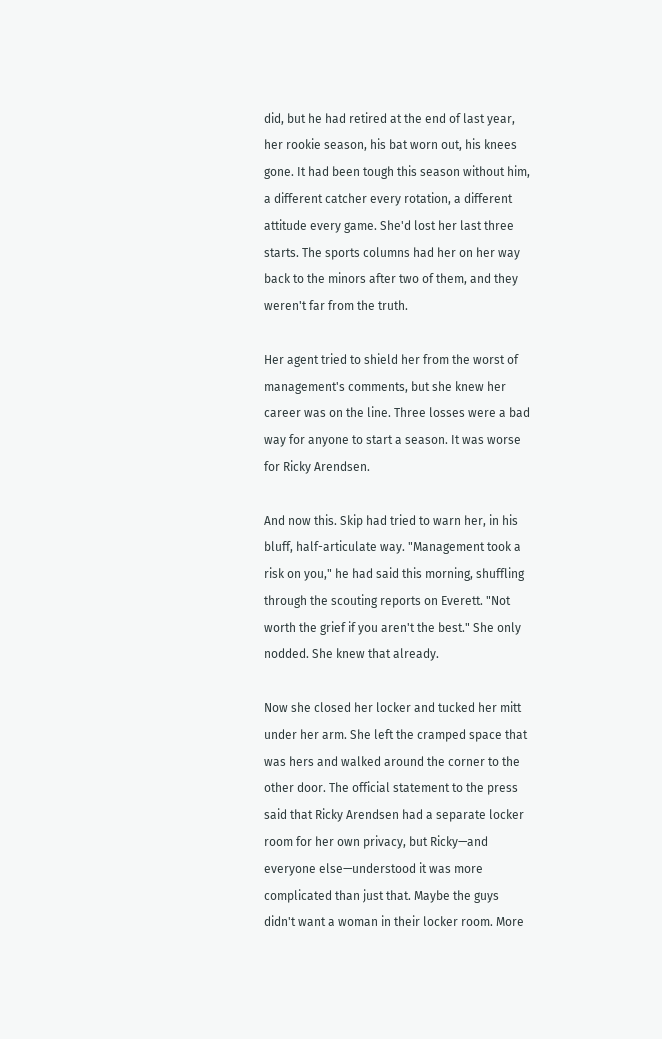did, but he had retired at the end of last year, her rookie season, his bat worn out, his knees gone. It had been tough this season without him, a different catcher every rotation, a different attitude every game. She'd lost her last three starts. The sports columns had her on her way back to the minors after two of them, and they weren't far from the truth.

Her agent tried to shield her from the worst of management's comments, but she knew her career was on the line. Three losses were a bad way for anyone to start a season. It was worse for Ricky Arendsen.

And now this. Skip had tried to warn her, in his bluff, half-articulate way. "Management took a risk on you," he had said this morning, shuffling through the scouting reports on Everett. "Not worth the grief if you aren't the best." She only nodded. She knew that already.

Now she closed her locker and tucked her mitt under her arm. She left the cramped space that was hers and walked around the corner to the other door. The official statement to the press said that Ricky Arendsen had a separate locker room for her own privacy, but Ricky—and everyone else—understood it was more complicated than just that. Maybe the guys didn't want a woman in their locker room. More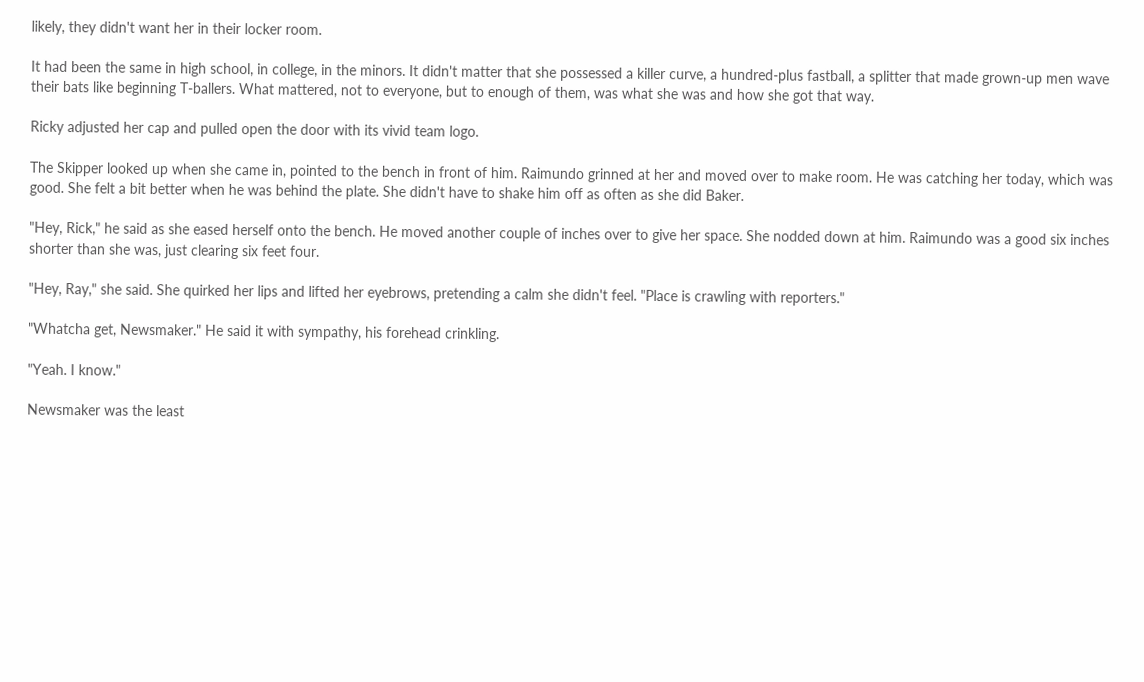likely, they didn't want her in their locker room.

It had been the same in high school, in college, in the minors. It didn't matter that she possessed a killer curve, a hundred-plus fastball, a splitter that made grown-up men wave their bats like beginning T-ballers. What mattered, not to everyone, but to enough of them, was what she was and how she got that way.

Ricky adjusted her cap and pulled open the door with its vivid team logo.

The Skipper looked up when she came in, pointed to the bench in front of him. Raimundo grinned at her and moved over to make room. He was catching her today, which was good. She felt a bit better when he was behind the plate. She didn't have to shake him off as often as she did Baker.

"Hey, Rick," he said as she eased herself onto the bench. He moved another couple of inches over to give her space. She nodded down at him. Raimundo was a good six inches shorter than she was, just clearing six feet four.

"Hey, Ray," she said. She quirked her lips and lifted her eyebrows, pretending a calm she didn't feel. "Place is crawling with reporters."

"Whatcha get, Newsmaker." He said it with sympathy, his forehead crinkling.

"Yeah. I know."

Newsmaker was the least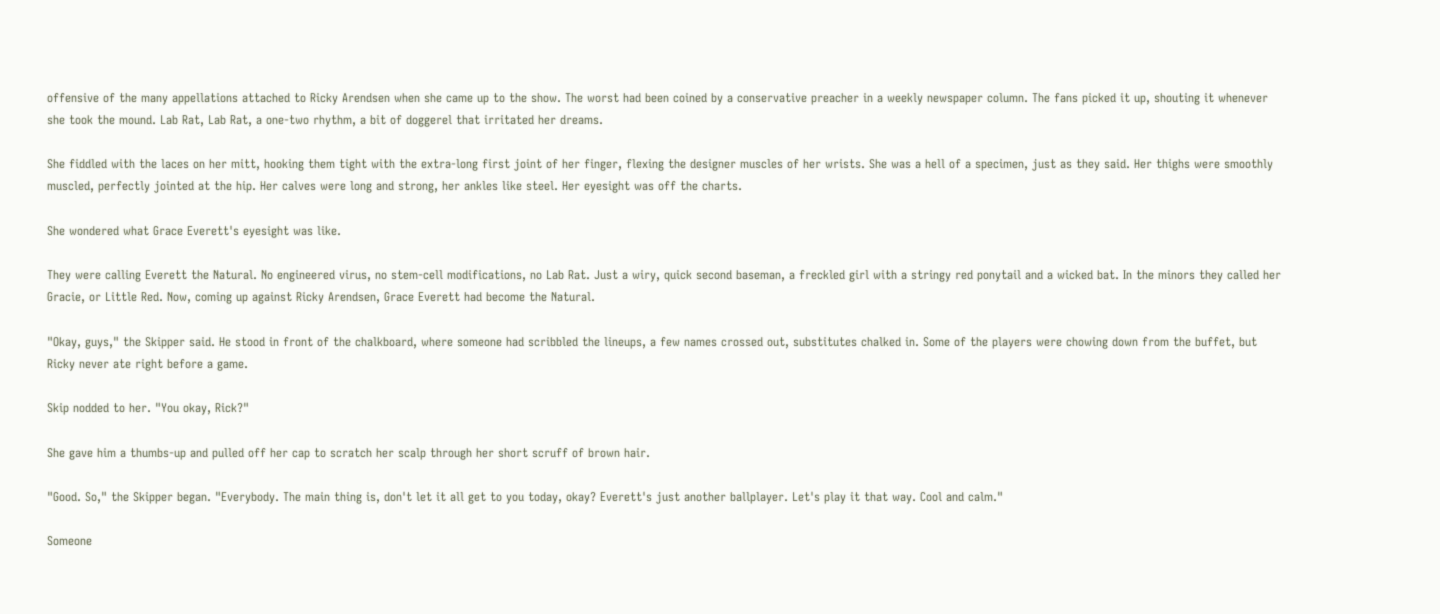offensive of the many appellations attached to Ricky Arendsen when she came up to the show. The worst had been coined by a conservative preacher in a weekly newspaper column. The fans picked it up, shouting it whenever she took the mound. Lab Rat, Lab Rat, a one-two rhythm, a bit of doggerel that irritated her dreams.

She fiddled with the laces on her mitt, hooking them tight with the extra-long first joint of her finger, flexing the designer muscles of her wrists. She was a hell of a specimen, just as they said. Her thighs were smoothly muscled, perfectly jointed at the hip. Her calves were long and strong, her ankles like steel. Her eyesight was off the charts.

She wondered what Grace Everett's eyesight was like.

They were calling Everett the Natural. No engineered virus, no stem-cell modifications, no Lab Rat. Just a wiry, quick second baseman, a freckled girl with a stringy red ponytail and a wicked bat. In the minors they called her Gracie, or Little Red. Now, coming up against Ricky Arendsen, Grace Everett had become the Natural.

"Okay, guys," the Skipper said. He stood in front of the chalkboard, where someone had scribbled the lineups, a few names crossed out, substitutes chalked in. Some of the players were chowing down from the buffet, but Ricky never ate right before a game.

Skip nodded to her. "You okay, Rick?"

She gave him a thumbs-up and pulled off her cap to scratch her scalp through her short scruff of brown hair.

"Good. So," the Skipper began. "Everybody. The main thing is, don't let it all get to you today, okay? Everett's just another ballplayer. Let's play it that way. Cool and calm."

Someone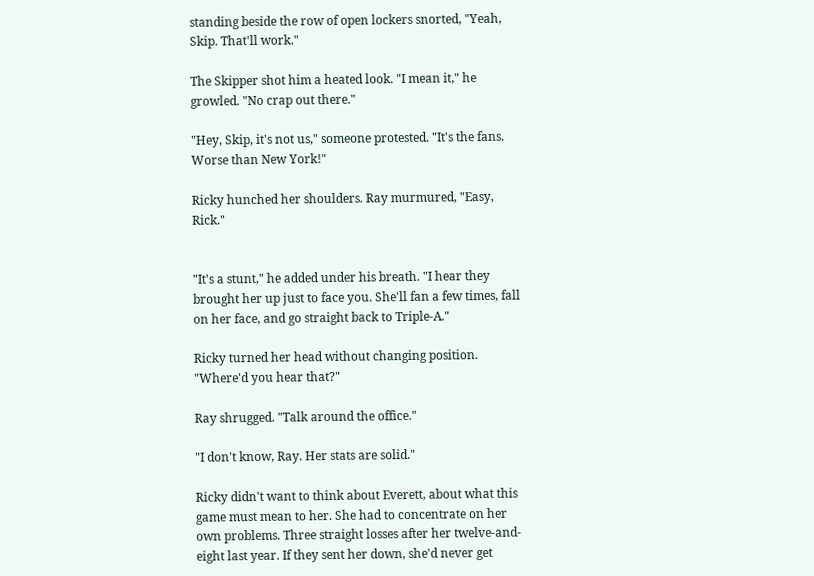standing beside the row of open lockers snorted, "Yeah, Skip. That'll work."

The Skipper shot him a heated look. "I mean it," he growled. "No crap out there."

"Hey, Skip, it's not us," someone protested. "It's the fans. Worse than New York!"

Ricky hunched her shoulders. Ray murmured, "Easy, Rick."


"It's a stunt," he added under his breath. "I hear they brought her up just to face you. She'll fan a few times, fall on her face, and go straight back to Triple-A."

Ricky turned her head without changing position. "Where'd you hear that?"

Ray shrugged. "Talk around the office."

"I don't know, Ray. Her stats are solid."

Ricky didn't want to think about Everett, about what this game must mean to her. She had to concentrate on her own problems. Three straight losses after her twelve-and-eight last year. If they sent her down, she'd never get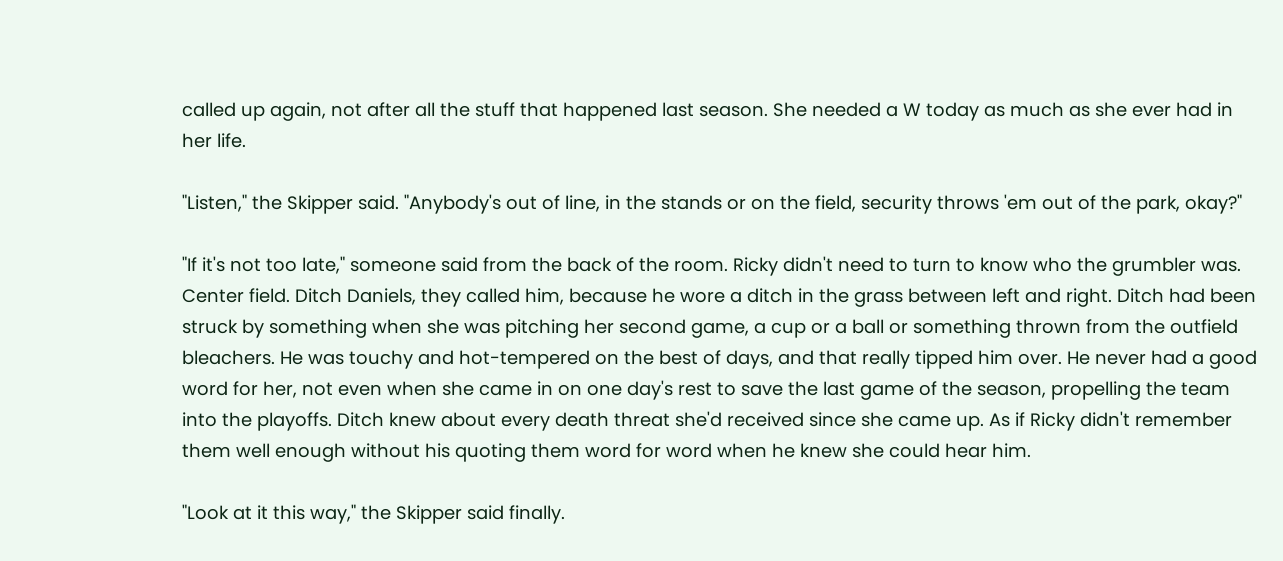called up again, not after all the stuff that happened last season. She needed a W today as much as she ever had in her life.

"Listen," the Skipper said. "Anybody's out of line, in the stands or on the field, security throws 'em out of the park, okay?"

"If it's not too late," someone said from the back of the room. Ricky didn't need to turn to know who the grumbler was. Center field. Ditch Daniels, they called him, because he wore a ditch in the grass between left and right. Ditch had been struck by something when she was pitching her second game, a cup or a ball or something thrown from the outfield bleachers. He was touchy and hot-tempered on the best of days, and that really tipped him over. He never had a good word for her, not even when she came in on one day's rest to save the last game of the season, propelling the team into the playoffs. Ditch knew about every death threat she'd received since she came up. As if Ricky didn't remember them well enough without his quoting them word for word when he knew she could hear him.

"Look at it this way," the Skipper said finally.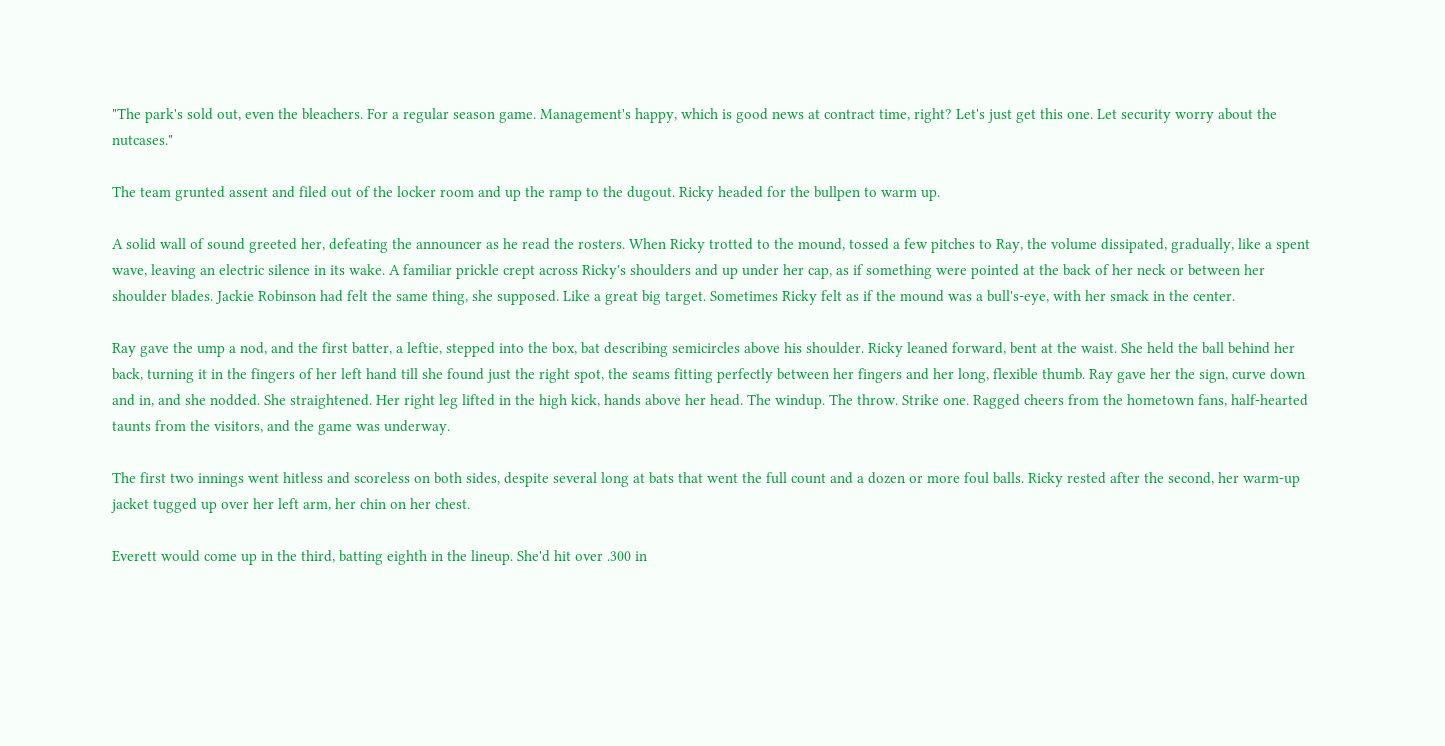"The park's sold out, even the bleachers. For a regular season game. Management's happy, which is good news at contract time, right? Let's just get this one. Let security worry about the nutcases."

The team grunted assent and filed out of the locker room and up the ramp to the dugout. Ricky headed for the bullpen to warm up.

A solid wall of sound greeted her, defeating the announcer as he read the rosters. When Ricky trotted to the mound, tossed a few pitches to Ray, the volume dissipated, gradually, like a spent wave, leaving an electric silence in its wake. A familiar prickle crept across Ricky's shoulders and up under her cap, as if something were pointed at the back of her neck or between her shoulder blades. Jackie Robinson had felt the same thing, she supposed. Like a great big target. Sometimes Ricky felt as if the mound was a bull's-eye, with her smack in the center.

Ray gave the ump a nod, and the first batter, a leftie, stepped into the box, bat describing semicircles above his shoulder. Ricky leaned forward, bent at the waist. She held the ball behind her back, turning it in the fingers of her left hand till she found just the right spot, the seams fitting perfectly between her fingers and her long, flexible thumb. Ray gave her the sign, curve down and in, and she nodded. She straightened. Her right leg lifted in the high kick, hands above her head. The windup. The throw. Strike one. Ragged cheers from the hometown fans, half-hearted taunts from the visitors, and the game was underway.

The first two innings went hitless and scoreless on both sides, despite several long at bats that went the full count and a dozen or more foul balls. Ricky rested after the second, her warm-up jacket tugged up over her left arm, her chin on her chest.

Everett would come up in the third, batting eighth in the lineup. She'd hit over .300 in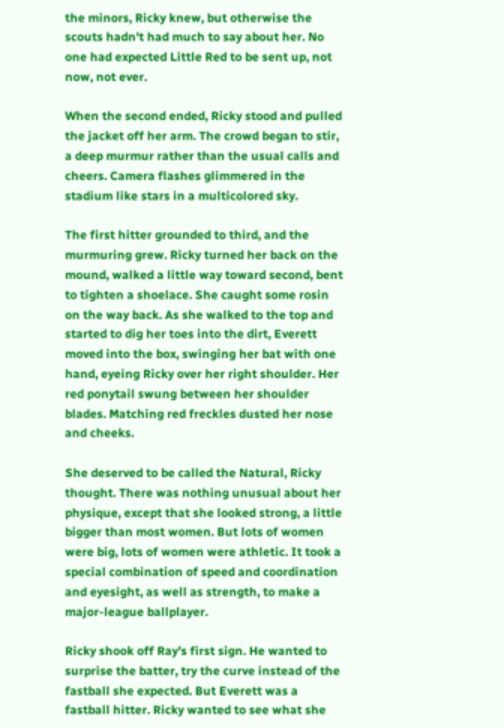the minors, Ricky knew, but otherwise the scouts hadn't had much to say about her. No one had expected Little Red to be sent up, not now, not ever.

When the second ended, Ricky stood and pulled the jacket off her arm. The crowd began to stir, a deep murmur rather than the usual calls and cheers. Camera flashes glimmered in the stadium like stars in a multicolored sky.

The first hitter grounded to third, and the murmuring grew. Ricky turned her back on the mound, walked a little way toward second, bent to tighten a shoelace. She caught some rosin on the way back. As she walked to the top and started to dig her toes into the dirt, Everett moved into the box, swinging her bat with one hand, eyeing Ricky over her right shoulder. Her red ponytail swung between her shoulder blades. Matching red freckles dusted her nose and cheeks.

She deserved to be called the Natural, Ricky thought. There was nothing unusual about her physique, except that she looked strong, a little bigger than most women. But lots of women were big, lots of women were athletic. It took a special combination of speed and coordination and eyesight, as well as strength, to make a major-league ballplayer.

Ricky shook off Ray's first sign. He wanted to surprise the batter, try the curve instead of the fastball she expected. But Everett was a fastball hitter. Ricky wanted to see what she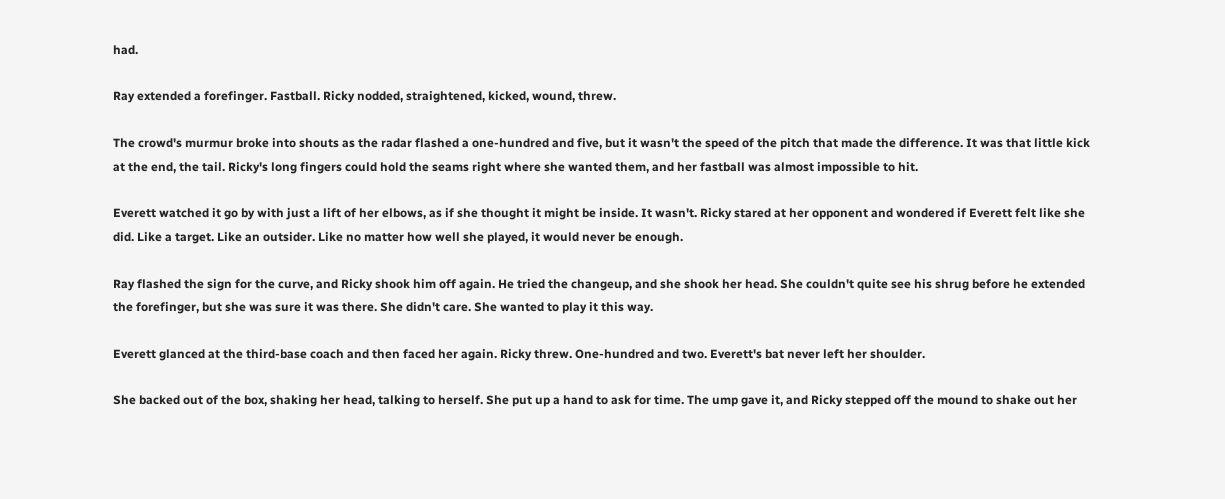had.

Ray extended a forefinger. Fastball. Ricky nodded, straightened, kicked, wound, threw.

The crowd's murmur broke into shouts as the radar flashed a one-hundred and five, but it wasn't the speed of the pitch that made the difference. It was that little kick at the end, the tail. Ricky's long fingers could hold the seams right where she wanted them, and her fastball was almost impossible to hit.

Everett watched it go by with just a lift of her elbows, as if she thought it might be inside. It wasn't. Ricky stared at her opponent and wondered if Everett felt like she did. Like a target. Like an outsider. Like no matter how well she played, it would never be enough.

Ray flashed the sign for the curve, and Ricky shook him off again. He tried the changeup, and she shook her head. She couldn't quite see his shrug before he extended the forefinger, but she was sure it was there. She didn't care. She wanted to play it this way.

Everett glanced at the third-base coach and then faced her again. Ricky threw. One-hundred and two. Everett's bat never left her shoulder.

She backed out of the box, shaking her head, talking to herself. She put up a hand to ask for time. The ump gave it, and Ricky stepped off the mound to shake out her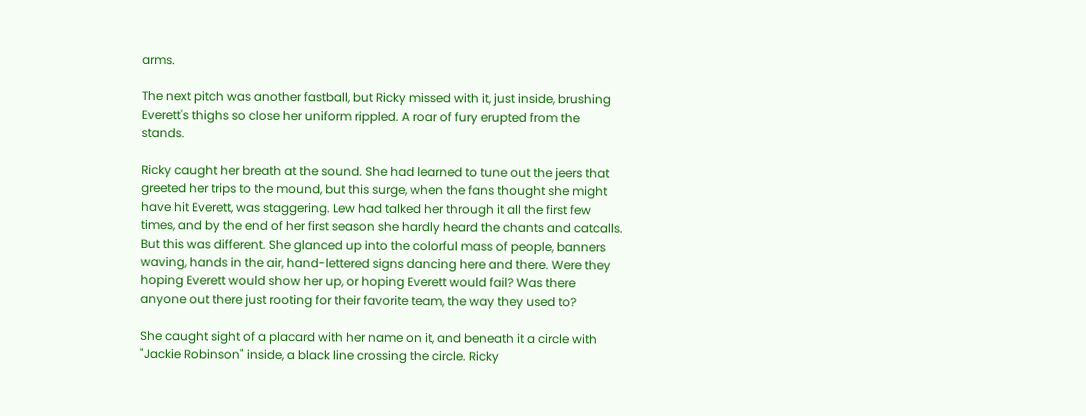arms.

The next pitch was another fastball, but Ricky missed with it, just inside, brushing Everett's thighs so close her uniform rippled. A roar of fury erupted from the stands.

Ricky caught her breath at the sound. She had learned to tune out the jeers that greeted her trips to the mound, but this surge, when the fans thought she might have hit Everett, was staggering. Lew had talked her through it all the first few times, and by the end of her first season she hardly heard the chants and catcalls. But this was different. She glanced up into the colorful mass of people, banners waving, hands in the air, hand-lettered signs dancing here and there. Were they hoping Everett would show her up, or hoping Everett would fail? Was there anyone out there just rooting for their favorite team, the way they used to?

She caught sight of a placard with her name on it, and beneath it a circle with "Jackie Robinson" inside, a black line crossing the circle. Ricky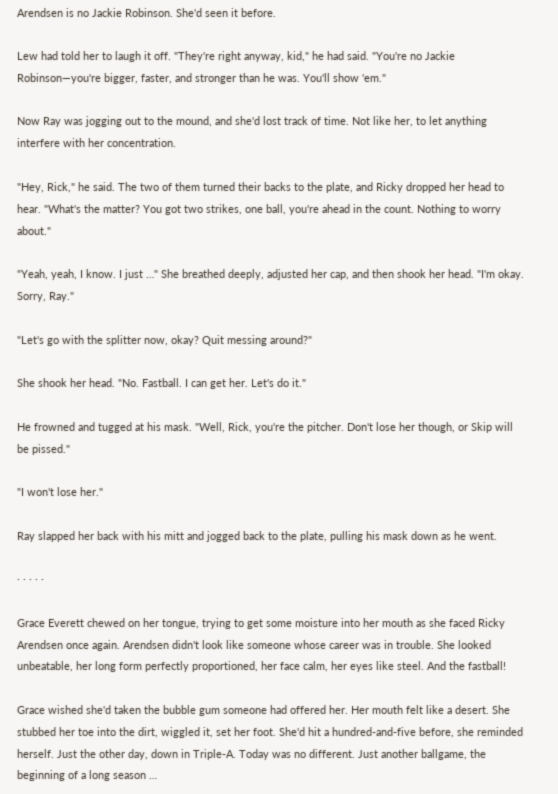Arendsen is no Jackie Robinson. She'd seen it before.

Lew had told her to laugh it off. "They're right anyway, kid," he had said. "You're no Jackie Robinson—you're bigger, faster, and stronger than he was. You'll show 'em."

Now Ray was jogging out to the mound, and she'd lost track of time. Not like her, to let anything interfere with her concentration.

"Hey, Rick," he said. The two of them turned their backs to the plate, and Ricky dropped her head to hear. "What's the matter? You got two strikes, one ball, you're ahead in the count. Nothing to worry about."

"Yeah, yeah, I know. I just …" She breathed deeply, adjusted her cap, and then shook her head. "I'm okay. Sorry, Ray."

"Let's go with the splitter now, okay? Quit messing around?"

She shook her head. "No. Fastball. I can get her. Let's do it."

He frowned and tugged at his mask. "Well, Rick, you're the pitcher. Don't lose her though, or Skip will be pissed."

"I won't lose her."

Ray slapped her back with his mitt and jogged back to the plate, pulling his mask down as he went.

· · · · ·

Grace Everett chewed on her tongue, trying to get some moisture into her mouth as she faced Ricky Arendsen once again. Arendsen didn't look like someone whose career was in trouble. She looked unbeatable, her long form perfectly proportioned, her face calm, her eyes like steel. And the fastball!

Grace wished she'd taken the bubble gum someone had offered her. Her mouth felt like a desert. She stubbed her toe into the dirt, wiggled it, set her foot. She'd hit a hundred-and-five before, she reminded herself. Just the other day, down in Triple-A. Today was no different. Just another ballgame, the beginning of a long season …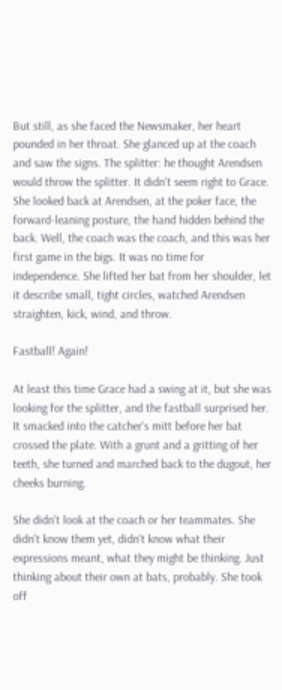But still, as she faced the Newsmaker, her heart pounded in her throat. She glanced up at the coach and saw the signs. The splitter: he thought Arendsen would throw the splitter. It didn't seem right to Grace. She looked back at Arendsen, at the poker face, the forward-leaning posture, the hand hidden behind the back. Well, the coach was the coach, and this was her first game in the bigs. It was no time for independence. She lifted her bat from her shoulder, let it describe small, tight circles, watched Arendsen straighten, kick, wind, and throw.

Fastball! Again!

At least this time Grace had a swing at it, but she was looking for the splitter, and the fastball surprised her. It smacked into the catcher's mitt before her bat crossed the plate. With a grunt and a gritting of her teeth, she turned and marched back to the dugout, her cheeks burning.

She didn't look at the coach or her teammates. She didn't know them yet, didn't know what their expressions meant, what they might be thinking. Just thinking about their own at bats, probably. She took off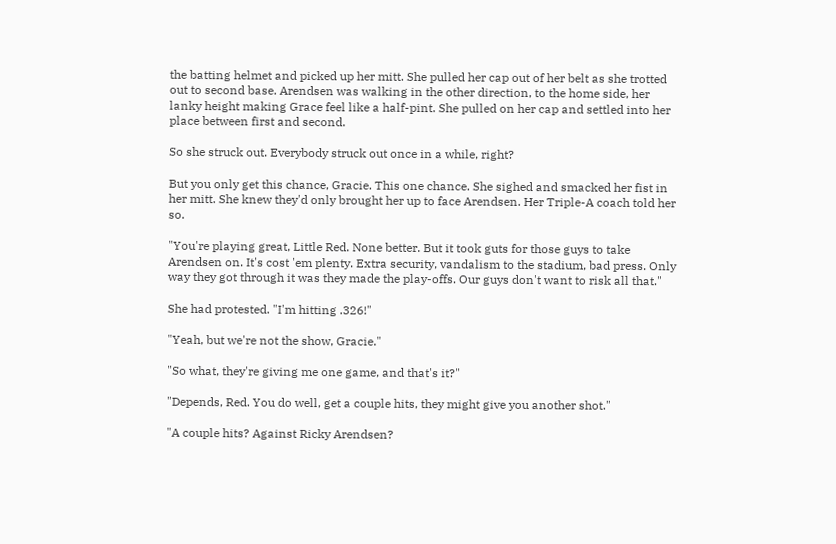the batting helmet and picked up her mitt. She pulled her cap out of her belt as she trotted out to second base. Arendsen was walking in the other direction, to the home side, her lanky height making Grace feel like a half-pint. She pulled on her cap and settled into her place between first and second.

So she struck out. Everybody struck out once in a while, right?

But you only get this chance, Gracie. This one chance. She sighed and smacked her fist in her mitt. She knew they'd only brought her up to face Arendsen. Her Triple-A coach told her so.

"You're playing great, Little Red. None better. But it took guts for those guys to take Arendsen on. It's cost 'em plenty. Extra security, vandalism to the stadium, bad press. Only way they got through it was they made the play-offs. Our guys don't want to risk all that."

She had protested. "I'm hitting .326!"

"Yeah, but we're not the show, Gracie."

"So what, they're giving me one game, and that's it?"

"Depends, Red. You do well, get a couple hits, they might give you another shot."

"A couple hits? Against Ricky Arendsen?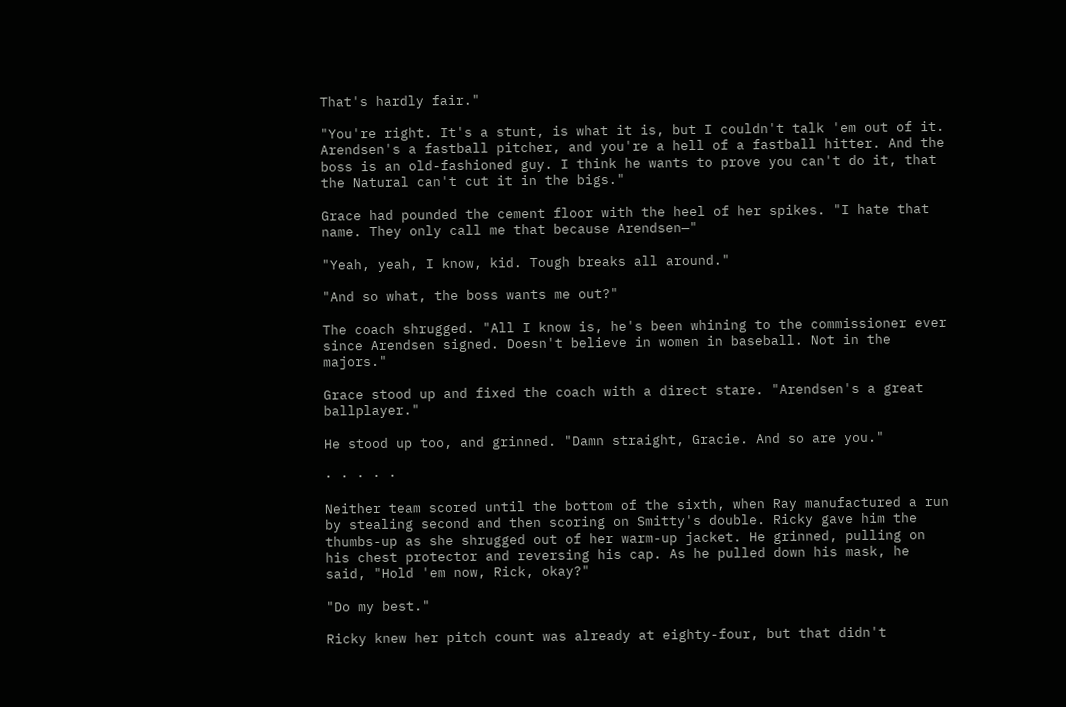That's hardly fair."

"You're right. It's a stunt, is what it is, but I couldn't talk 'em out of it. Arendsen's a fastball pitcher, and you're a hell of a fastball hitter. And the boss is an old-fashioned guy. I think he wants to prove you can't do it, that the Natural can't cut it in the bigs."

Grace had pounded the cement floor with the heel of her spikes. "I hate that name. They only call me that because Arendsen—"

"Yeah, yeah, I know, kid. Tough breaks all around."

"And so what, the boss wants me out?"

The coach shrugged. "All I know is, he's been whining to the commissioner ever since Arendsen signed. Doesn't believe in women in baseball. Not in the majors."

Grace stood up and fixed the coach with a direct stare. "Arendsen's a great ballplayer."

He stood up too, and grinned. "Damn straight, Gracie. And so are you."

· · · · ·

Neither team scored until the bottom of the sixth, when Ray manufactured a run by stealing second and then scoring on Smitty's double. Ricky gave him the thumbs-up as she shrugged out of her warm-up jacket. He grinned, pulling on his chest protector and reversing his cap. As he pulled down his mask, he said, "Hold 'em now, Rick, okay?"

"Do my best."

Ricky knew her pitch count was already at eighty-four, but that didn't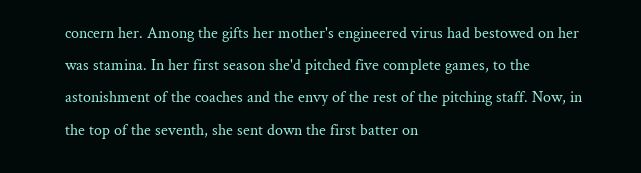concern her. Among the gifts her mother's engineered virus had bestowed on her was stamina. In her first season she'd pitched five complete games, to the astonishment of the coaches and the envy of the rest of the pitching staff. Now, in the top of the seventh, she sent down the first batter on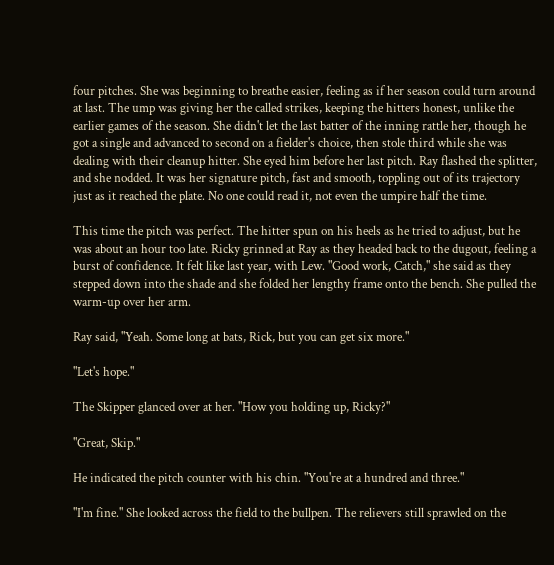four pitches. She was beginning to breathe easier, feeling as if her season could turn around at last. The ump was giving her the called strikes, keeping the hitters honest, unlike the earlier games of the season. She didn't let the last batter of the inning rattle her, though he got a single and advanced to second on a fielder's choice, then stole third while she was dealing with their cleanup hitter. She eyed him before her last pitch. Ray flashed the splitter, and she nodded. It was her signature pitch, fast and smooth, toppling out of its trajectory just as it reached the plate. No one could read it, not even the umpire half the time.

This time the pitch was perfect. The hitter spun on his heels as he tried to adjust, but he was about an hour too late. Ricky grinned at Ray as they headed back to the dugout, feeling a burst of confidence. It felt like last year, with Lew. "Good work, Catch," she said as they stepped down into the shade and she folded her lengthy frame onto the bench. She pulled the warm-up over her arm.

Ray said, "Yeah. Some long at bats, Rick, but you can get six more."

"Let's hope."

The Skipper glanced over at her. "How you holding up, Ricky?"

"Great, Skip."

He indicated the pitch counter with his chin. "You're at a hundred and three."

"I'm fine." She looked across the field to the bullpen. The relievers still sprawled on the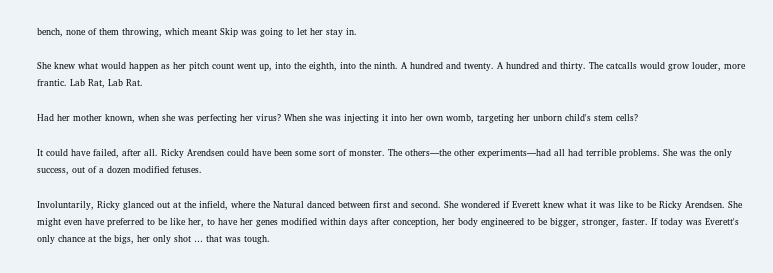bench, none of them throwing, which meant Skip was going to let her stay in.

She knew what would happen as her pitch count went up, into the eighth, into the ninth. A hundred and twenty. A hundred and thirty. The catcalls would grow louder, more frantic. Lab Rat, Lab Rat.

Had her mother known, when she was perfecting her virus? When she was injecting it into her own womb, targeting her unborn child's stem cells?

It could have failed, after all. Ricky Arendsen could have been some sort of monster. The others—the other experiments—had all had terrible problems. She was the only success, out of a dozen modified fetuses.

Involuntarily, Ricky glanced out at the infield, where the Natural danced between first and second. She wondered if Everett knew what it was like to be Ricky Arendsen. She might even have preferred to be like her, to have her genes modified within days after conception, her body engineered to be bigger, stronger, faster. If today was Everett's only chance at the bigs, her only shot … that was tough.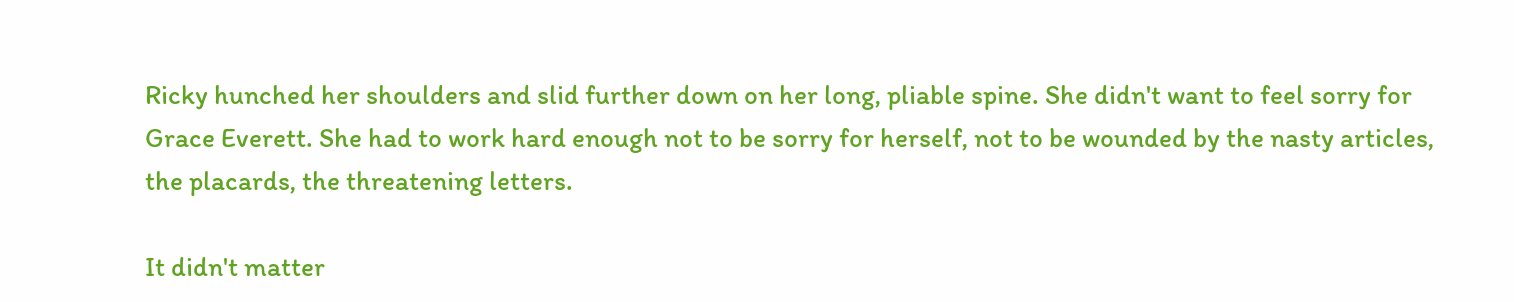Ricky hunched her shoulders and slid further down on her long, pliable spine. She didn't want to feel sorry for Grace Everett. She had to work hard enough not to be sorry for herself, not to be wounded by the nasty articles, the placards, the threatening letters.

It didn't matter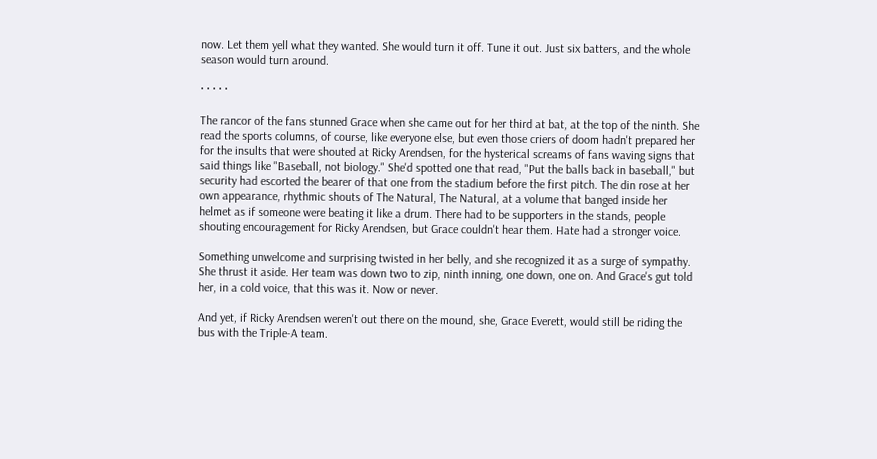now. Let them yell what they wanted. She would turn it off. Tune it out. Just six batters, and the whole season would turn around.

· · · · ·

The rancor of the fans stunned Grace when she came out for her third at bat, at the top of the ninth. She read the sports columns, of course, like everyone else, but even those criers of doom hadn't prepared her for the insults that were shouted at Ricky Arendsen, for the hysterical screams of fans waving signs that said things like "Baseball, not biology." She'd spotted one that read, "Put the balls back in baseball," but security had escorted the bearer of that one from the stadium before the first pitch. The din rose at her own appearance, rhythmic shouts of The Natural, The Natural, at a volume that banged inside her helmet as if someone were beating it like a drum. There had to be supporters in the stands, people shouting encouragement for Ricky Arendsen, but Grace couldn't hear them. Hate had a stronger voice.

Something unwelcome and surprising twisted in her belly, and she recognized it as a surge of sympathy. She thrust it aside. Her team was down two to zip, ninth inning, one down, one on. And Grace's gut told her, in a cold voice, that this was it. Now or never.

And yet, if Ricky Arendsen weren't out there on the mound, she, Grace Everett, would still be riding the bus with the Triple-A team.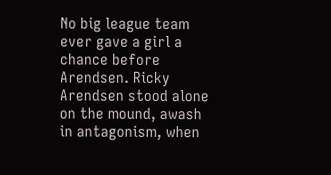No big league team ever gave a girl a chance before Arendsen. Ricky Arendsen stood alone on the mound, awash in antagonism, when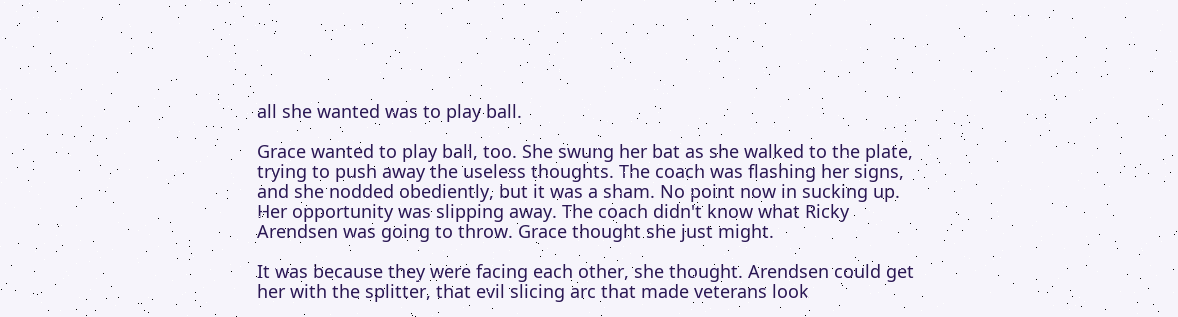all she wanted was to play ball.

Grace wanted to play ball, too. She swung her bat as she walked to the plate, trying to push away the useless thoughts. The coach was flashing her signs, and she nodded obediently, but it was a sham. No point now in sucking up. Her opportunity was slipping away. The coach didn't know what Ricky Arendsen was going to throw. Grace thought she just might.

It was because they were facing each other, she thought. Arendsen could get her with the splitter, that evil slicing arc that made veterans look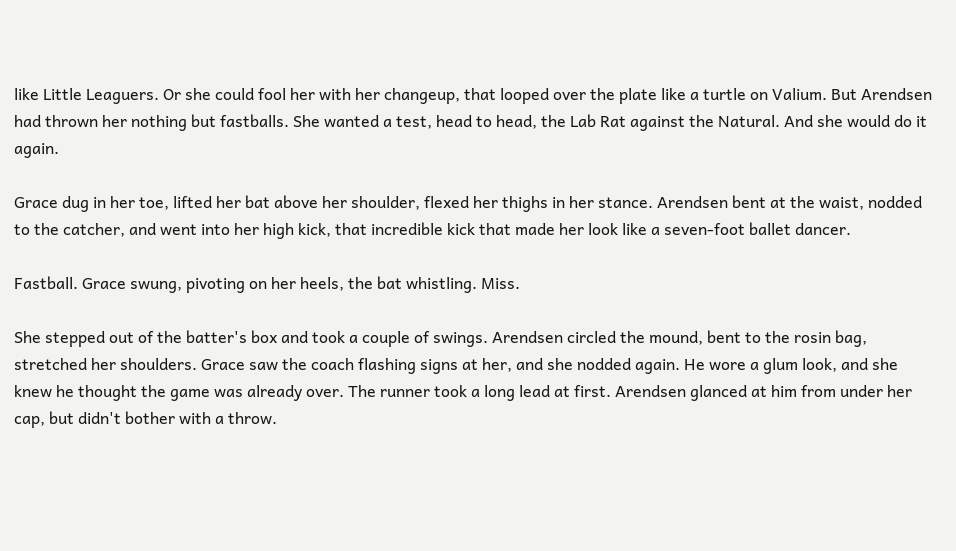like Little Leaguers. Or she could fool her with her changeup, that looped over the plate like a turtle on Valium. But Arendsen had thrown her nothing but fastballs. She wanted a test, head to head, the Lab Rat against the Natural. And she would do it again.

Grace dug in her toe, lifted her bat above her shoulder, flexed her thighs in her stance. Arendsen bent at the waist, nodded to the catcher, and went into her high kick, that incredible kick that made her look like a seven-foot ballet dancer.

Fastball. Grace swung, pivoting on her heels, the bat whistling. Miss.

She stepped out of the batter's box and took a couple of swings. Arendsen circled the mound, bent to the rosin bag, stretched her shoulders. Grace saw the coach flashing signs at her, and she nodded again. He wore a glum look, and she knew he thought the game was already over. The runner took a long lead at first. Arendsen glanced at him from under her cap, but didn't bother with a throw.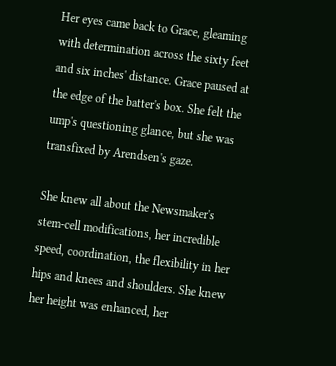Her eyes came back to Grace, gleaming with determination across the sixty feet and six inches' distance. Grace paused at the edge of the batter's box. She felt the ump's questioning glance, but she was transfixed by Arendsen's gaze.

She knew all about the Newsmaker's stem-cell modifications, her incredible speed, coordination, the flexibility in her hips and knees and shoulders. She knew her height was enhanced, her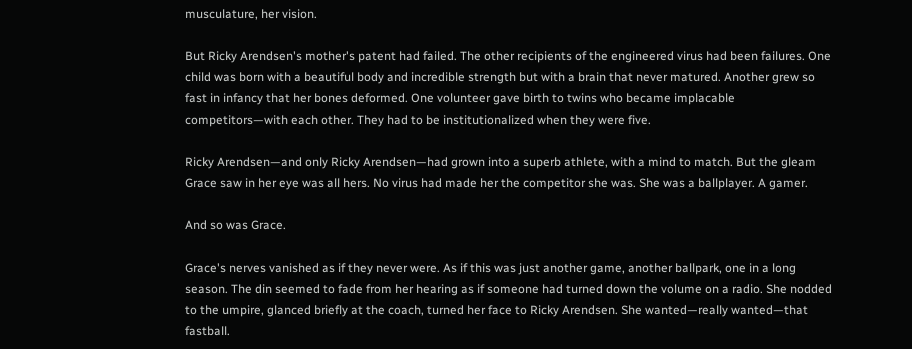musculature, her vision.

But Ricky Arendsen's mother's patent had failed. The other recipients of the engineered virus had been failures. One child was born with a beautiful body and incredible strength but with a brain that never matured. Another grew so fast in infancy that her bones deformed. One volunteer gave birth to twins who became implacable competitors—with each other. They had to be institutionalized when they were five.

Ricky Arendsen—and only Ricky Arendsen—had grown into a superb athlete, with a mind to match. But the gleam Grace saw in her eye was all hers. No virus had made her the competitor she was. She was a ballplayer. A gamer.

And so was Grace.

Grace's nerves vanished as if they never were. As if this was just another game, another ballpark, one in a long season. The din seemed to fade from her hearing as if someone had turned down the volume on a radio. She nodded to the umpire, glanced briefly at the coach, turned her face to Ricky Arendsen. She wanted—really wanted—that fastball.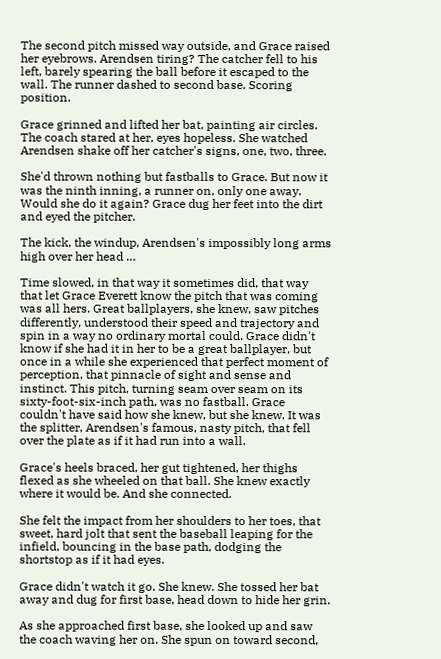The second pitch missed way outside, and Grace raised her eyebrows. Arendsen tiring? The catcher fell to his left, barely spearing the ball before it escaped to the wall. The runner dashed to second base. Scoring position.

Grace grinned and lifted her bat, painting air circles. The coach stared at her, eyes hopeless. She watched Arendsen shake off her catcher's signs, one, two, three.

She'd thrown nothing but fastballs to Grace. But now it was the ninth inning, a runner on, only one away. Would she do it again? Grace dug her feet into the dirt and eyed the pitcher.

The kick, the windup, Arendsen's impossibly long arms high over her head …

Time slowed, in that way it sometimes did, that way that let Grace Everett know the pitch that was coming was all hers. Great ballplayers, she knew, saw pitches differently, understood their speed and trajectory and spin in a way no ordinary mortal could. Grace didn't know if she had it in her to be a great ballplayer, but once in a while she experienced that perfect moment of perception, that pinnacle of sight and sense and instinct. This pitch, turning seam over seam on its sixty-foot-six-inch path, was no fastball. Grace couldn't have said how she knew, but she knew. It was the splitter, Arendsen's famous, nasty pitch, that fell over the plate as if it had run into a wall.

Grace's heels braced, her gut tightened, her thighs flexed as she wheeled on that ball. She knew exactly where it would be. And she connected.

She felt the impact from her shoulders to her toes, that sweet, hard jolt that sent the baseball leaping for the infield, bouncing in the base path, dodging the shortstop as if it had eyes.

Grace didn't watch it go. She knew. She tossed her bat away and dug for first base, head down to hide her grin.

As she approached first base, she looked up and saw the coach waving her on. She spun on toward second,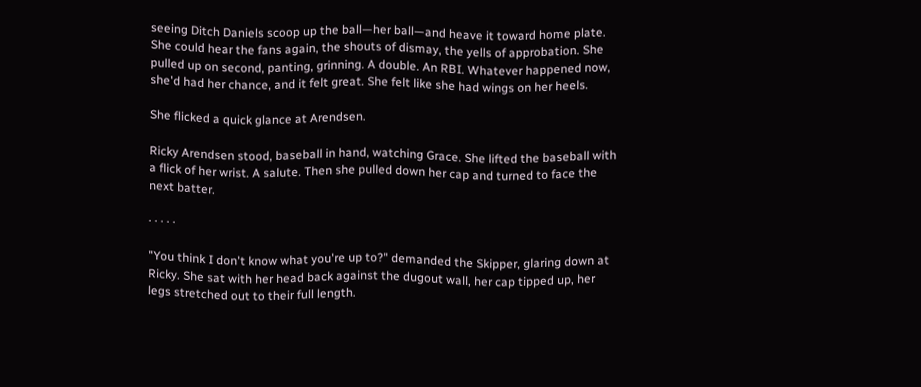seeing Ditch Daniels scoop up the ball—her ball—and heave it toward home plate. She could hear the fans again, the shouts of dismay, the yells of approbation. She pulled up on second, panting, grinning. A double. An RBI. Whatever happened now, she'd had her chance, and it felt great. She felt like she had wings on her heels.

She flicked a quick glance at Arendsen.

Ricky Arendsen stood, baseball in hand, watching Grace. She lifted the baseball with a flick of her wrist. A salute. Then she pulled down her cap and turned to face the next batter.

· · · · ·

"You think I don't know what you're up to?" demanded the Skipper, glaring down at Ricky. She sat with her head back against the dugout wall, her cap tipped up, her legs stretched out to their full length.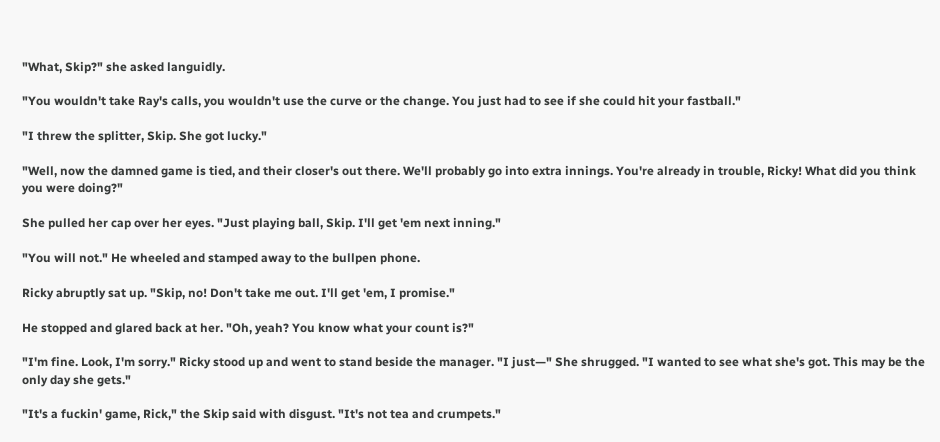"What, Skip?" she asked languidly.

"You wouldn't take Ray's calls, you wouldn't use the curve or the change. You just had to see if she could hit your fastball."

"I threw the splitter, Skip. She got lucky."

"Well, now the damned game is tied, and their closer's out there. We'll probably go into extra innings. You're already in trouble, Ricky! What did you think you were doing?"

She pulled her cap over her eyes. "Just playing ball, Skip. I'll get 'em next inning."

"You will not." He wheeled and stamped away to the bullpen phone.

Ricky abruptly sat up. "Skip, no! Don't take me out. I'll get 'em, I promise."

He stopped and glared back at her. "Oh, yeah? You know what your count is?"

"I'm fine. Look, I'm sorry." Ricky stood up and went to stand beside the manager. "I just—" She shrugged. "I wanted to see what she's got. This may be the only day she gets."

"It's a fuckin' game, Rick," the Skip said with disgust. "It's not tea and crumpets."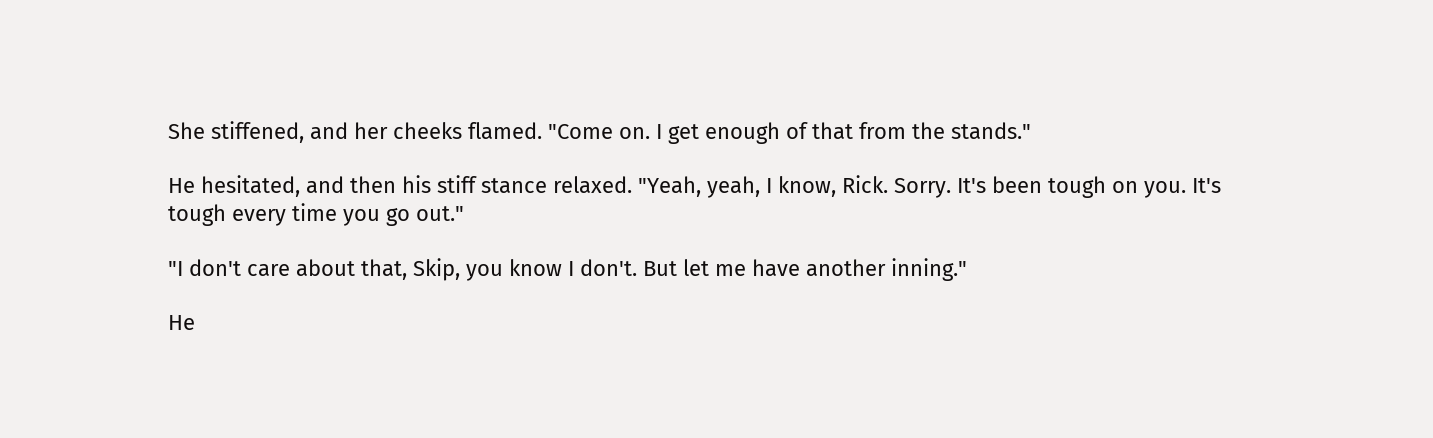She stiffened, and her cheeks flamed. "Come on. I get enough of that from the stands."

He hesitated, and then his stiff stance relaxed. "Yeah, yeah, I know, Rick. Sorry. It's been tough on you. It's tough every time you go out."

"I don't care about that, Skip, you know I don't. But let me have another inning."

He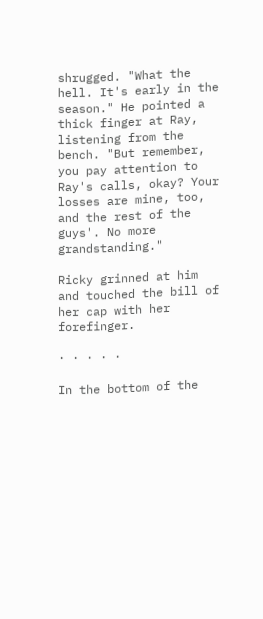shrugged. "What the hell. It's early in the season." He pointed a thick finger at Ray, listening from the bench. "But remember, you pay attention to Ray's calls, okay? Your losses are mine, too, and the rest of the guys'. No more grandstanding."

Ricky grinned at him and touched the bill of her cap with her forefinger.

· · · · ·

In the bottom of the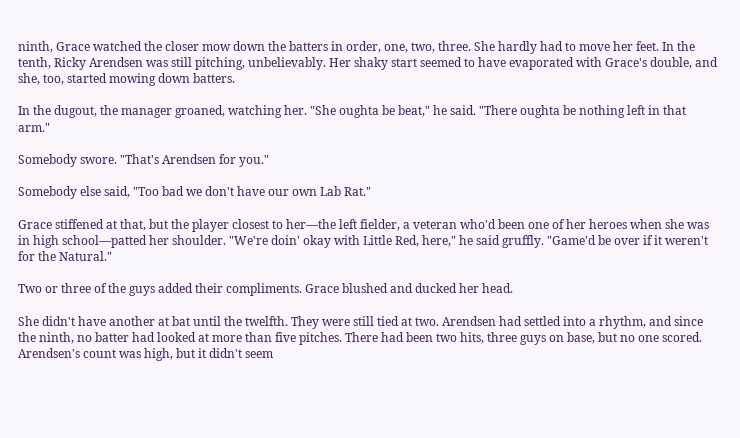ninth, Grace watched the closer mow down the batters in order, one, two, three. She hardly had to move her feet. In the tenth, Ricky Arendsen was still pitching, unbelievably. Her shaky start seemed to have evaporated with Grace's double, and she, too, started mowing down batters.

In the dugout, the manager groaned, watching her. "She oughta be beat," he said. "There oughta be nothing left in that arm."

Somebody swore. "That's Arendsen for you."

Somebody else said, "Too bad we don't have our own Lab Rat."

Grace stiffened at that, but the player closest to her—the left fielder, a veteran who'd been one of her heroes when she was in high school—patted her shoulder. "We're doin' okay with Little Red, here," he said gruffly. "Game'd be over if it weren't for the Natural."

Two or three of the guys added their compliments. Grace blushed and ducked her head.

She didn't have another at bat until the twelfth. They were still tied at two. Arendsen had settled into a rhythm, and since the ninth, no batter had looked at more than five pitches. There had been two hits, three guys on base, but no one scored. Arendsen's count was high, but it didn't seem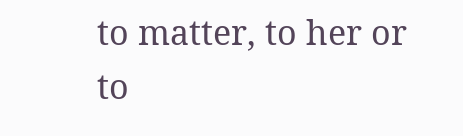to matter, to her or to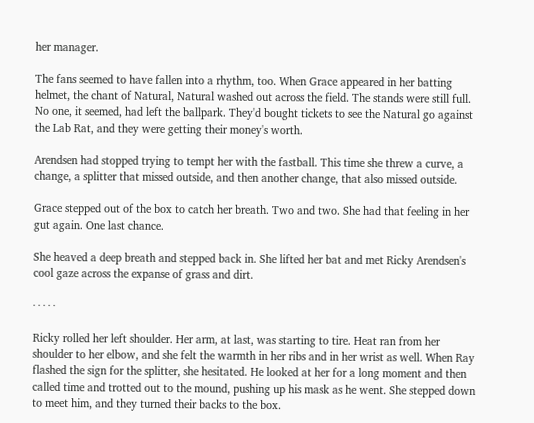her manager.

The fans seemed to have fallen into a rhythm, too. When Grace appeared in her batting helmet, the chant of Natural, Natural washed out across the field. The stands were still full. No one, it seemed, had left the ballpark. They'd bought tickets to see the Natural go against the Lab Rat, and they were getting their money's worth.

Arendsen had stopped trying to tempt her with the fastball. This time she threw a curve, a change, a splitter that missed outside, and then another change, that also missed outside.

Grace stepped out of the box to catch her breath. Two and two. She had that feeling in her gut again. One last chance.

She heaved a deep breath and stepped back in. She lifted her bat and met Ricky Arendsen's cool gaze across the expanse of grass and dirt.

· · · · ·

Ricky rolled her left shoulder. Her arm, at last, was starting to tire. Heat ran from her shoulder to her elbow, and she felt the warmth in her ribs and in her wrist as well. When Ray flashed the sign for the splitter, she hesitated. He looked at her for a long moment and then called time and trotted out to the mound, pushing up his mask as he went. She stepped down to meet him, and they turned their backs to the box.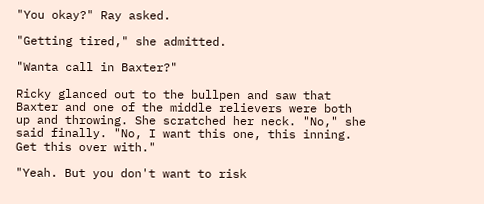"You okay?" Ray asked.

"Getting tired," she admitted.

"Wanta call in Baxter?"

Ricky glanced out to the bullpen and saw that Baxter and one of the middle relievers were both up and throwing. She scratched her neck. "No," she said finally. "No, I want this one, this inning. Get this over with."

"Yeah. But you don't want to risk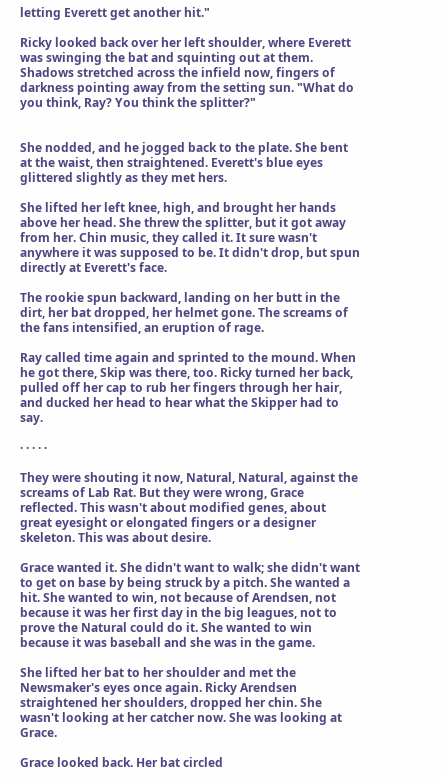letting Everett get another hit."

Ricky looked back over her left shoulder, where Everett was swinging the bat and squinting out at them. Shadows stretched across the infield now, fingers of darkness pointing away from the setting sun. "What do you think, Ray? You think the splitter?"


She nodded, and he jogged back to the plate. She bent at the waist, then straightened. Everett's blue eyes glittered slightly as they met hers.

She lifted her left knee, high, and brought her hands above her head. She threw the splitter, but it got away from her. Chin music, they called it. It sure wasn't anywhere it was supposed to be. It didn't drop, but spun directly at Everett's face.

The rookie spun backward, landing on her butt in the dirt, her bat dropped, her helmet gone. The screams of the fans intensified, an eruption of rage.

Ray called time again and sprinted to the mound. When he got there, Skip was there, too. Ricky turned her back, pulled off her cap to rub her fingers through her hair, and ducked her head to hear what the Skipper had to say.

· · · · ·

They were shouting it now, Natural, Natural, against the screams of Lab Rat. But they were wrong, Grace reflected. This wasn't about modified genes, about great eyesight or elongated fingers or a designer skeleton. This was about desire.

Grace wanted it. She didn't want to walk; she didn't want to get on base by being struck by a pitch. She wanted a hit. She wanted to win, not because of Arendsen, not because it was her first day in the big leagues, not to prove the Natural could do it. She wanted to win because it was baseball and she was in the game.

She lifted her bat to her shoulder and met the Newsmaker's eyes once again. Ricky Arendsen straightened her shoulders, dropped her chin. She wasn't looking at her catcher now. She was looking at Grace.

Grace looked back. Her bat circled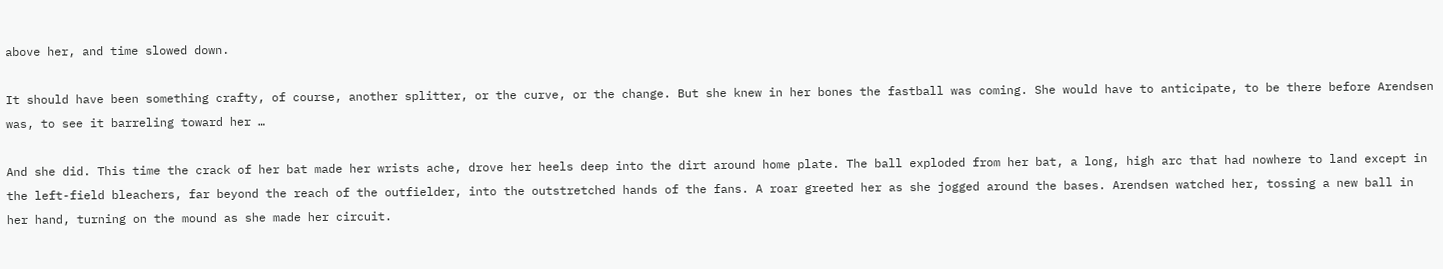above her, and time slowed down.

It should have been something crafty, of course, another splitter, or the curve, or the change. But she knew in her bones the fastball was coming. She would have to anticipate, to be there before Arendsen was, to see it barreling toward her …

And she did. This time the crack of her bat made her wrists ache, drove her heels deep into the dirt around home plate. The ball exploded from her bat, a long, high arc that had nowhere to land except in the left-field bleachers, far beyond the reach of the outfielder, into the outstretched hands of the fans. A roar greeted her as she jogged around the bases. Arendsen watched her, tossing a new ball in her hand, turning on the mound as she made her circuit.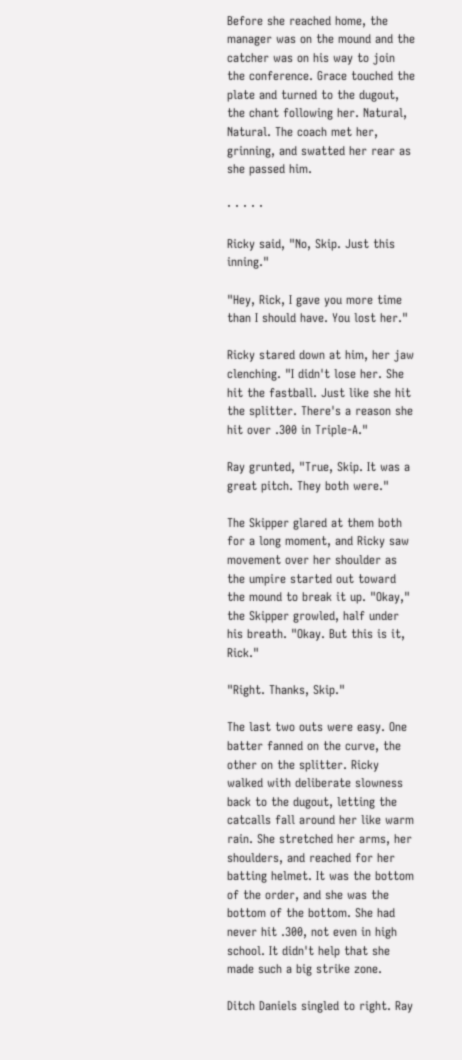Before she reached home, the manager was on the mound and the catcher was on his way to join the conference. Grace touched the plate and turned to the dugout, the chant following her. Natural, Natural. The coach met her, grinning, and swatted her rear as she passed him.

· · · · ·

Ricky said, "No, Skip. Just this inning."

"Hey, Rick, I gave you more time than I should have. You lost her."

Ricky stared down at him, her jaw clenching. "I didn't lose her. She hit the fastball. Just like she hit the splitter. There's a reason she hit over .300 in Triple-A."

Ray grunted, "True, Skip. It was a great pitch. They both were."

The Skipper glared at them both for a long moment, and Ricky saw movement over her shoulder as the umpire started out toward the mound to break it up. "Okay," the Skipper growled, half under his breath. "Okay. But this is it, Rick."

"Right. Thanks, Skip."

The last two outs were easy. One batter fanned on the curve, the other on the splitter. Ricky walked with deliberate slowness back to the dugout, letting the catcalls fall around her like warm rain. She stretched her arms, her shoulders, and reached for her batting helmet. It was the bottom of the order, and she was the bottom of the bottom. She had never hit .300, not even in high school. It didn't help that she made such a big strike zone.

Ditch Daniels singled to right. Ray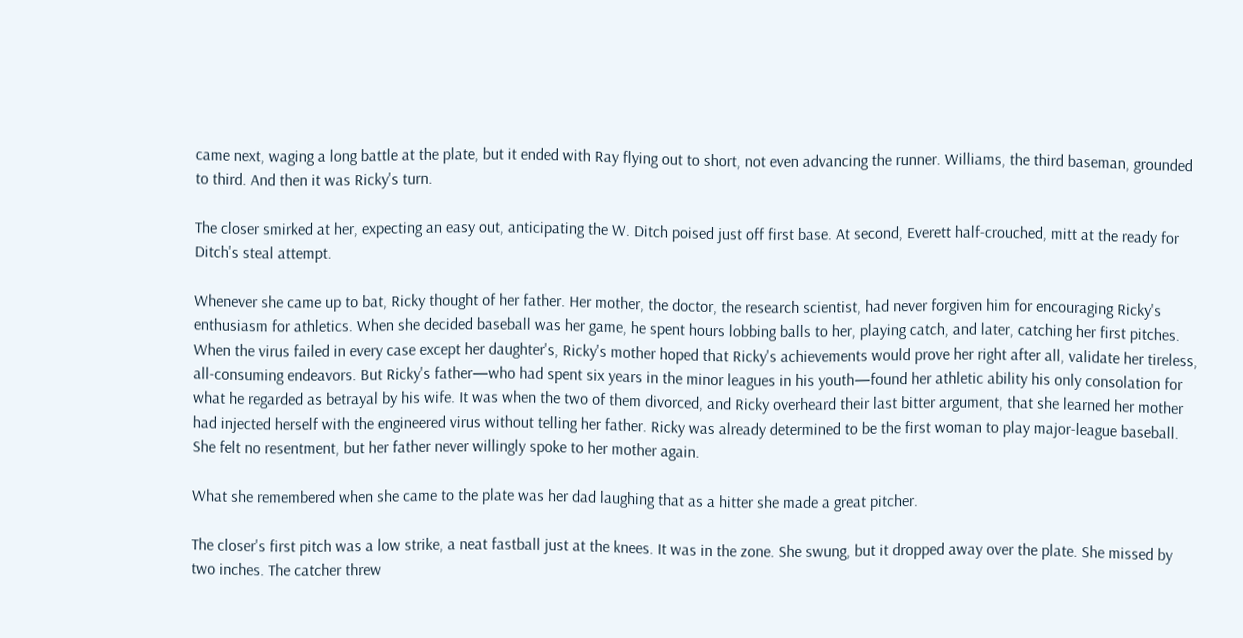came next, waging a long battle at the plate, but it ended with Ray flying out to short, not even advancing the runner. Williams, the third baseman, grounded to third. And then it was Ricky's turn.

The closer smirked at her, expecting an easy out, anticipating the W. Ditch poised just off first base. At second, Everett half-crouched, mitt at the ready for Ditch's steal attempt.

Whenever she came up to bat, Ricky thought of her father. Her mother, the doctor, the research scientist, had never forgiven him for encouraging Ricky's enthusiasm for athletics. When she decided baseball was her game, he spent hours lobbing balls to her, playing catch, and later, catching her first pitches. When the virus failed in every case except her daughter's, Ricky's mother hoped that Ricky's achievements would prove her right after all, validate her tireless, all-consuming endeavors. But Ricky's father—who had spent six years in the minor leagues in his youth—found her athletic ability his only consolation for what he regarded as betrayal by his wife. It was when the two of them divorced, and Ricky overheard their last bitter argument, that she learned her mother had injected herself with the engineered virus without telling her father. Ricky was already determined to be the first woman to play major-league baseball. She felt no resentment, but her father never willingly spoke to her mother again.

What she remembered when she came to the plate was her dad laughing that as a hitter she made a great pitcher.

The closer's first pitch was a low strike, a neat fastball just at the knees. It was in the zone. She swung, but it dropped away over the plate. She missed by two inches. The catcher threw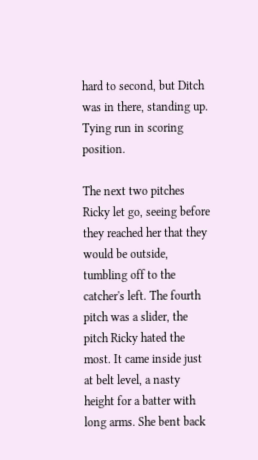hard to second, but Ditch was in there, standing up. Tying run in scoring position.

The next two pitches Ricky let go, seeing before they reached her that they would be outside, tumbling off to the catcher's left. The fourth pitch was a slider, the pitch Ricky hated the most. It came inside just at belt level, a nasty height for a batter with long arms. She bent back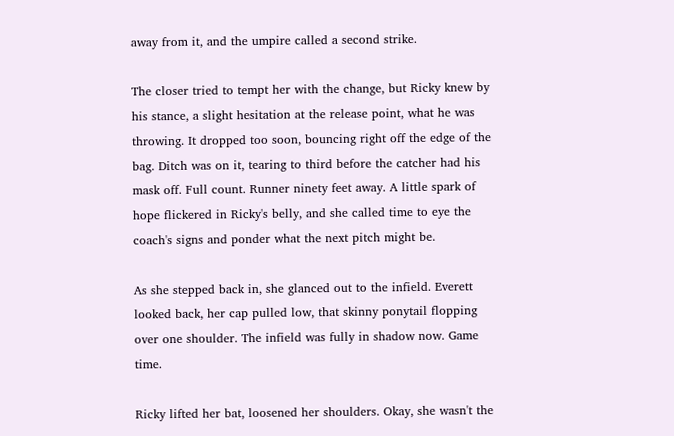away from it, and the umpire called a second strike.

The closer tried to tempt her with the change, but Ricky knew by his stance, a slight hesitation at the release point, what he was throwing. It dropped too soon, bouncing right off the edge of the bag. Ditch was on it, tearing to third before the catcher had his mask off. Full count. Runner ninety feet away. A little spark of hope flickered in Ricky's belly, and she called time to eye the coach's signs and ponder what the next pitch might be.

As she stepped back in, she glanced out to the infield. Everett looked back, her cap pulled low, that skinny ponytail flopping over one shoulder. The infield was fully in shadow now. Game time.

Ricky lifted her bat, loosened her shoulders. Okay, she wasn't the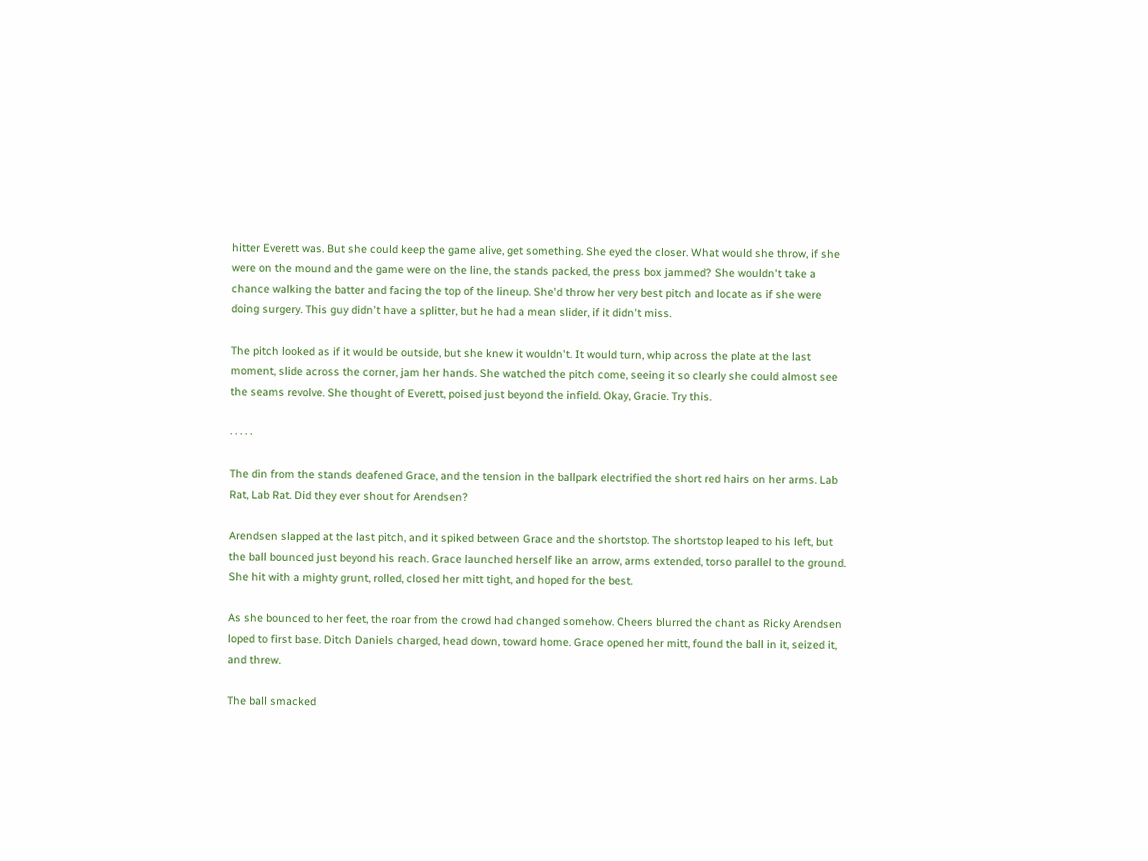hitter Everett was. But she could keep the game alive, get something. She eyed the closer. What would she throw, if she were on the mound and the game were on the line, the stands packed, the press box jammed? She wouldn't take a chance walking the batter and facing the top of the lineup. She'd throw her very best pitch and locate as if she were doing surgery. This guy didn't have a splitter, but he had a mean slider, if it didn't miss.

The pitch looked as if it would be outside, but she knew it wouldn't. It would turn, whip across the plate at the last moment, slide across the corner, jam her hands. She watched the pitch come, seeing it so clearly she could almost see the seams revolve. She thought of Everett, poised just beyond the infield. Okay, Gracie. Try this.

· · · · ·

The din from the stands deafened Grace, and the tension in the ballpark electrified the short red hairs on her arms. Lab Rat, Lab Rat. Did they ever shout for Arendsen?

Arendsen slapped at the last pitch, and it spiked between Grace and the shortstop. The shortstop leaped to his left, but the ball bounced just beyond his reach. Grace launched herself like an arrow, arms extended, torso parallel to the ground. She hit with a mighty grunt, rolled, closed her mitt tight, and hoped for the best.

As she bounced to her feet, the roar from the crowd had changed somehow. Cheers blurred the chant as Ricky Arendsen loped to first base. Ditch Daniels charged, head down, toward home. Grace opened her mitt, found the ball in it, seized it, and threw.

The ball smacked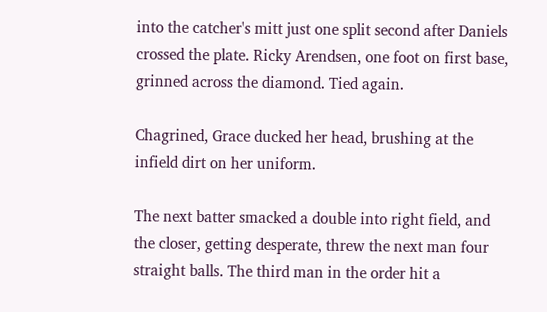into the catcher's mitt just one split second after Daniels crossed the plate. Ricky Arendsen, one foot on first base, grinned across the diamond. Tied again.

Chagrined, Grace ducked her head, brushing at the infield dirt on her uniform.

The next batter smacked a double into right field, and the closer, getting desperate, threw the next man four straight balls. The third man in the order hit a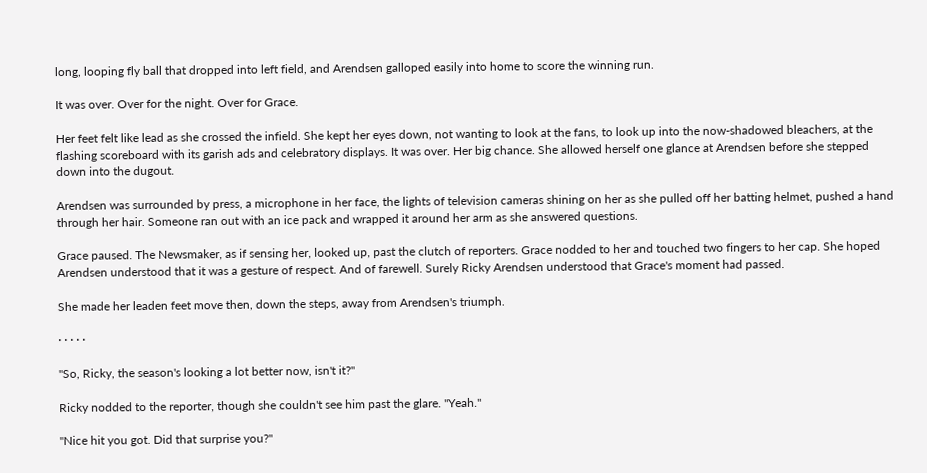long, looping fly ball that dropped into left field, and Arendsen galloped easily into home to score the winning run.

It was over. Over for the night. Over for Grace.

Her feet felt like lead as she crossed the infield. She kept her eyes down, not wanting to look at the fans, to look up into the now-shadowed bleachers, at the flashing scoreboard with its garish ads and celebratory displays. It was over. Her big chance. She allowed herself one glance at Arendsen before she stepped down into the dugout.

Arendsen was surrounded by press, a microphone in her face, the lights of television cameras shining on her as she pulled off her batting helmet, pushed a hand through her hair. Someone ran out with an ice pack and wrapped it around her arm as she answered questions.

Grace paused. The Newsmaker, as if sensing her, looked up, past the clutch of reporters. Grace nodded to her and touched two fingers to her cap. She hoped Arendsen understood that it was a gesture of respect. And of farewell. Surely Ricky Arendsen understood that Grace's moment had passed.

She made her leaden feet move then, down the steps, away from Arendsen's triumph.

· · · · ·

"So, Ricky, the season's looking a lot better now, isn't it?"

Ricky nodded to the reporter, though she couldn't see him past the glare. "Yeah."

"Nice hit you got. Did that surprise you?"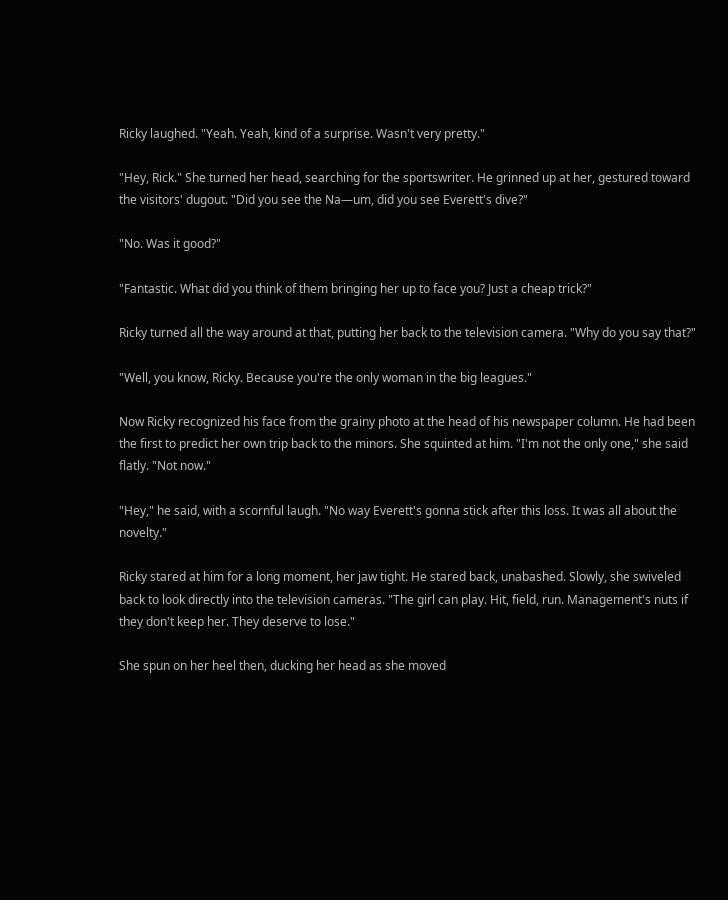Ricky laughed. "Yeah. Yeah, kind of a surprise. Wasn't very pretty."

"Hey, Rick." She turned her head, searching for the sportswriter. He grinned up at her, gestured toward the visitors' dugout. "Did you see the Na—um, did you see Everett's dive?"

"No. Was it good?"

"Fantastic. What did you think of them bringing her up to face you? Just a cheap trick?"

Ricky turned all the way around at that, putting her back to the television camera. "Why do you say that?"

"Well, you know, Ricky. Because you're the only woman in the big leagues."

Now Ricky recognized his face from the grainy photo at the head of his newspaper column. He had been the first to predict her own trip back to the minors. She squinted at him. "I'm not the only one," she said flatly. "Not now."

"Hey," he said, with a scornful laugh. "No way Everett's gonna stick after this loss. It was all about the novelty."

Ricky stared at him for a long moment, her jaw tight. He stared back, unabashed. Slowly, she swiveled back to look directly into the television cameras. "The girl can play. Hit, field, run. Management's nuts if they don't keep her. They deserve to lose."

She spun on her heel then, ducking her head as she moved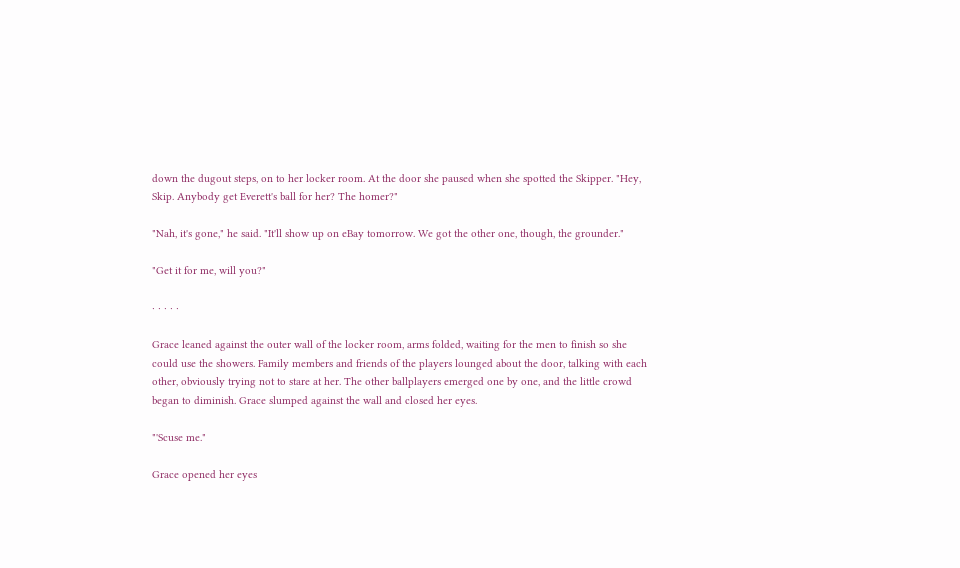down the dugout steps, on to her locker room. At the door she paused when she spotted the Skipper. "Hey, Skip. Anybody get Everett's ball for her? The homer?"

"Nah, it's gone," he said. "It'll show up on eBay tomorrow. We got the other one, though, the grounder."

"Get it for me, will you?"

· · · · ·

Grace leaned against the outer wall of the locker room, arms folded, waiting for the men to finish so she could use the showers. Family members and friends of the players lounged about the door, talking with each other, obviously trying not to stare at her. The other ballplayers emerged one by one, and the little crowd began to diminish. Grace slumped against the wall and closed her eyes.

"'Scuse me."

Grace opened her eyes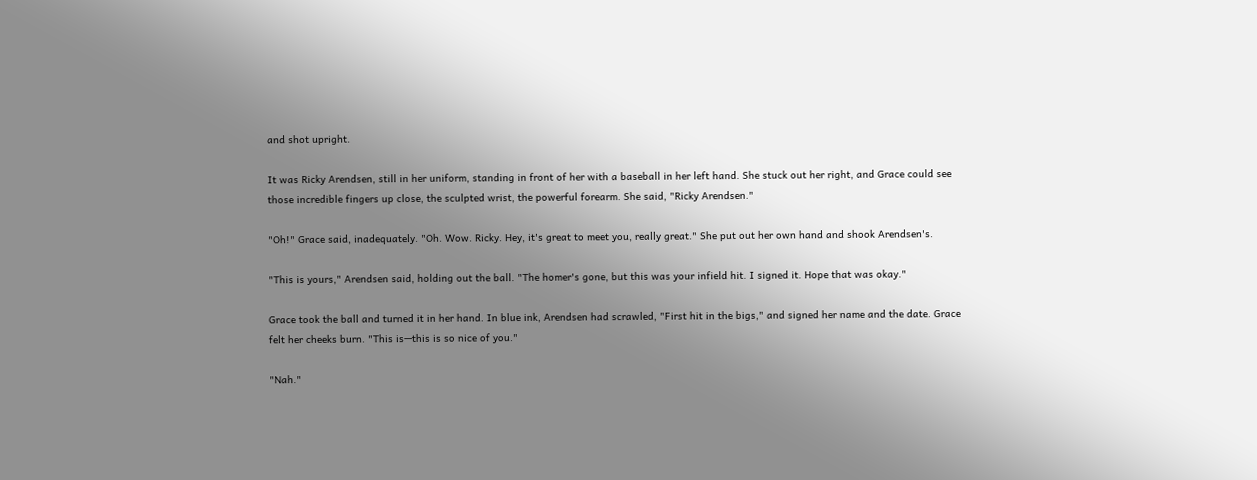and shot upright.

It was Ricky Arendsen, still in her uniform, standing in front of her with a baseball in her left hand. She stuck out her right, and Grace could see those incredible fingers up close, the sculpted wrist, the powerful forearm. She said, "Ricky Arendsen."

"Oh!" Grace said, inadequately. "Oh. Wow. Ricky. Hey, it's great to meet you, really great." She put out her own hand and shook Arendsen's.

"This is yours," Arendsen said, holding out the ball. "The homer's gone, but this was your infield hit. I signed it. Hope that was okay."

Grace took the ball and turned it in her hand. In blue ink, Arendsen had scrawled, "First hit in the bigs," and signed her name and the date. Grace felt her cheeks burn. "This is—this is so nice of you."

"Nah."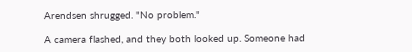Arendsen shrugged. "No problem."

A camera flashed, and they both looked up. Someone had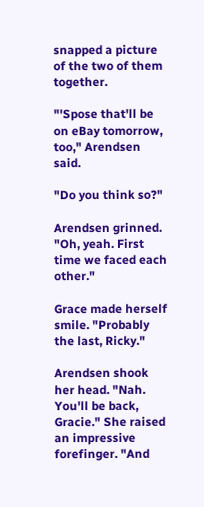snapped a picture of the two of them together.

"'Spose that'll be on eBay tomorrow, too," Arendsen said.

"Do you think so?"

Arendsen grinned. "Oh, yeah. First time we faced each other."

Grace made herself smile. "Probably the last, Ricky."

Arendsen shook her head. "Nah. You'll be back, Gracie." She raised an impressive forefinger. "And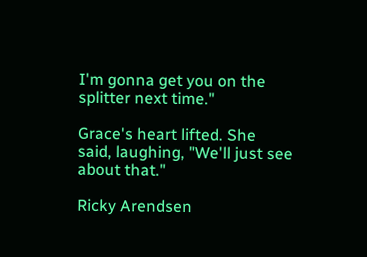I'm gonna get you on the splitter next time."

Grace's heart lifted. She said, laughing, "We'll just see about that."

Ricky Arendsen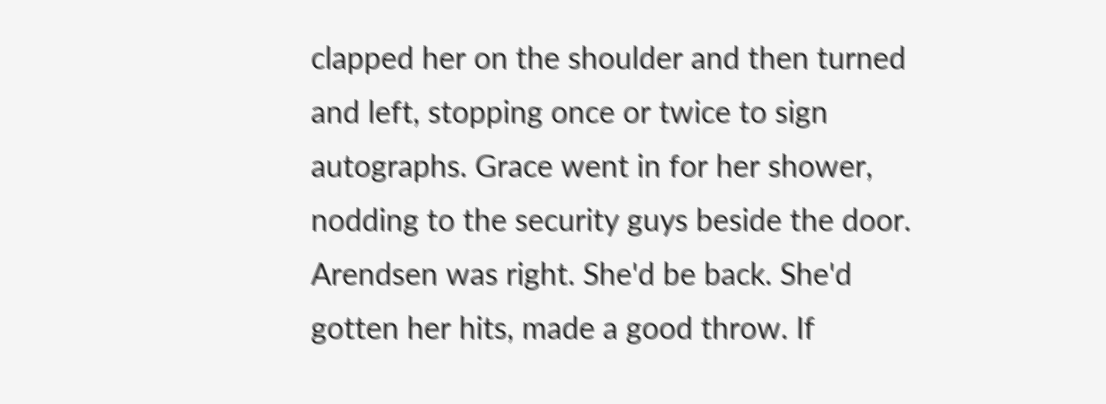clapped her on the shoulder and then turned and left, stopping once or twice to sign autographs. Grace went in for her shower, nodding to the security guys beside the door. Arendsen was right. She'd be back. She'd gotten her hits, made a good throw. If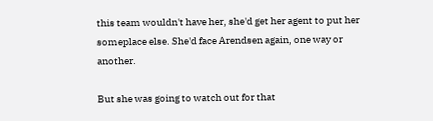this team wouldn't have her, she'd get her agent to put her someplace else. She'd face Arendsen again, one way or another.

But she was going to watch out for that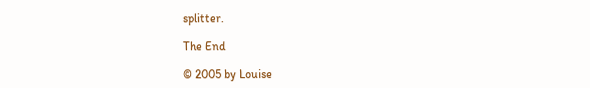splitter.

The End

© 2005 by Louise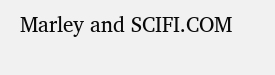Marley and SCIFI.COM